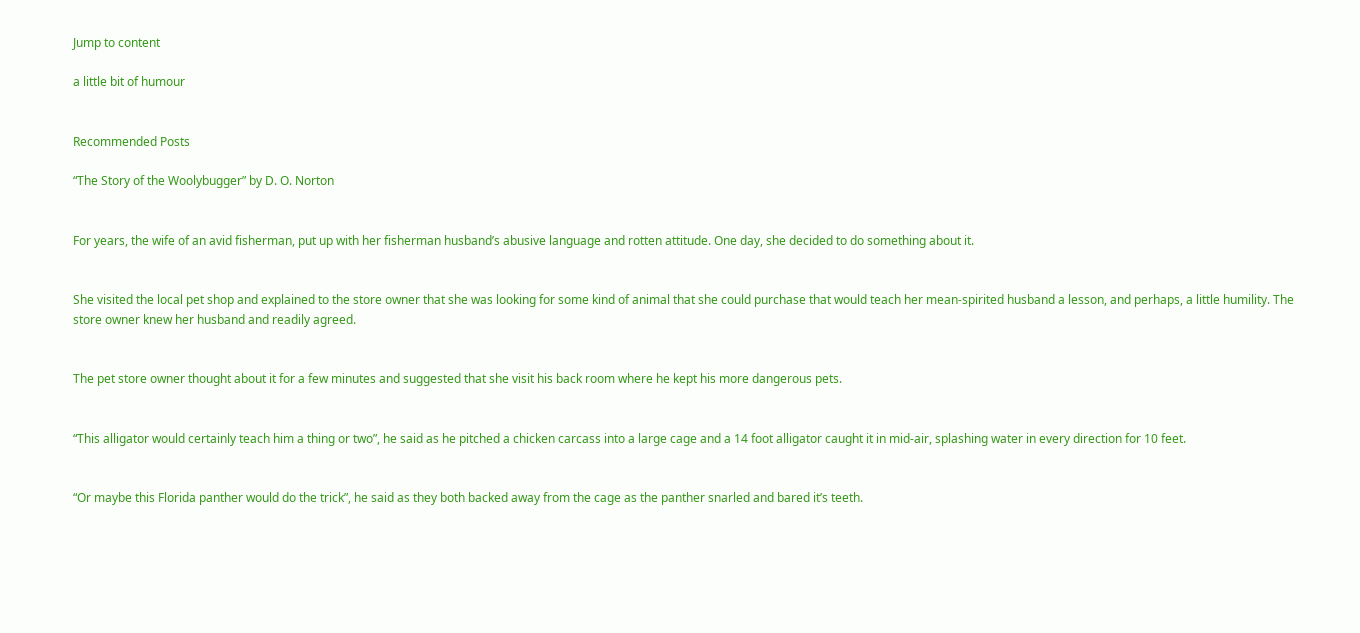Jump to content

a little bit of humour


Recommended Posts

“The Story of the Woolybugger” by D. O. Norton


For years, the wife of an avid fisherman, put up with her fisherman husband’s abusive language and rotten attitude. One day, she decided to do something about it.


She visited the local pet shop and explained to the store owner that she was looking for some kind of animal that she could purchase that would teach her mean-spirited husband a lesson, and perhaps, a little humility. The store owner knew her husband and readily agreed.


The pet store owner thought about it for a few minutes and suggested that she visit his back room where he kept his more dangerous pets.


“This alligator would certainly teach him a thing or two”, he said as he pitched a chicken carcass into a large cage and a 14 foot alligator caught it in mid-air, splashing water in every direction for 10 feet.


“Or maybe this Florida panther would do the trick”, he said as they both backed away from the cage as the panther snarled and bared it’s teeth.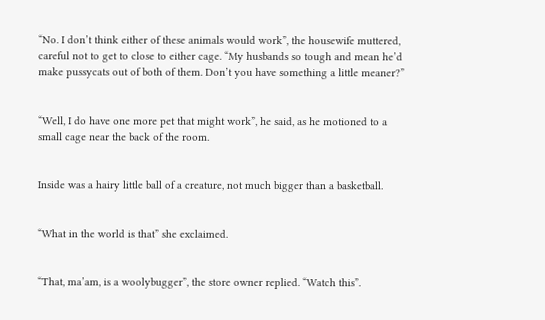“No. I don’t think either of these animals would work”, the housewife muttered, careful not to get to close to either cage. “My husbands so tough and mean he’d make pussycats out of both of them. Don’t you have something a little meaner?”


“Well, I do have one more pet that might work”, he said, as he motioned to a small cage near the back of the room.


Inside was a hairy little ball of a creature, not much bigger than a basketball.


“What in the world is that” she exclaimed.


“That, ma’am, is a woolybugger”, the store owner replied. “Watch this”.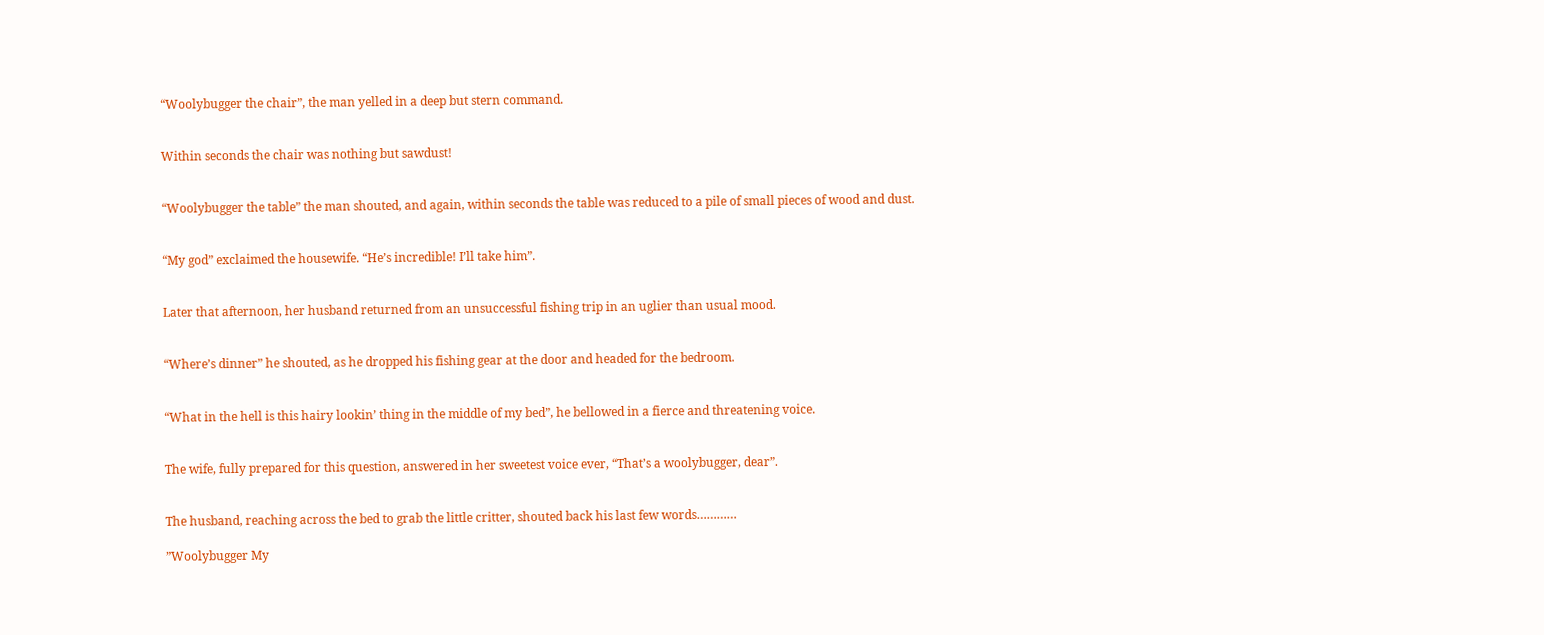“Woolybugger the chair”, the man yelled in a deep but stern command.


Within seconds the chair was nothing but sawdust!


“Woolybugger the table” the man shouted, and again, within seconds the table was reduced to a pile of small pieces of wood and dust.


“My god” exclaimed the housewife. “He’s incredible! I’ll take him”.


Later that afternoon, her husband returned from an unsuccessful fishing trip in an uglier than usual mood.


“Where’s dinner” he shouted, as he dropped his fishing gear at the door and headed for the bedroom.


“What in the hell is this hairy lookin’ thing in the middle of my bed”, he bellowed in a fierce and threatening voice.


The wife, fully prepared for this question, answered in her sweetest voice ever, “That’s a woolybugger, dear”.


The husband, reaching across the bed to grab the little critter, shouted back his last few words…………

”Woolybugger My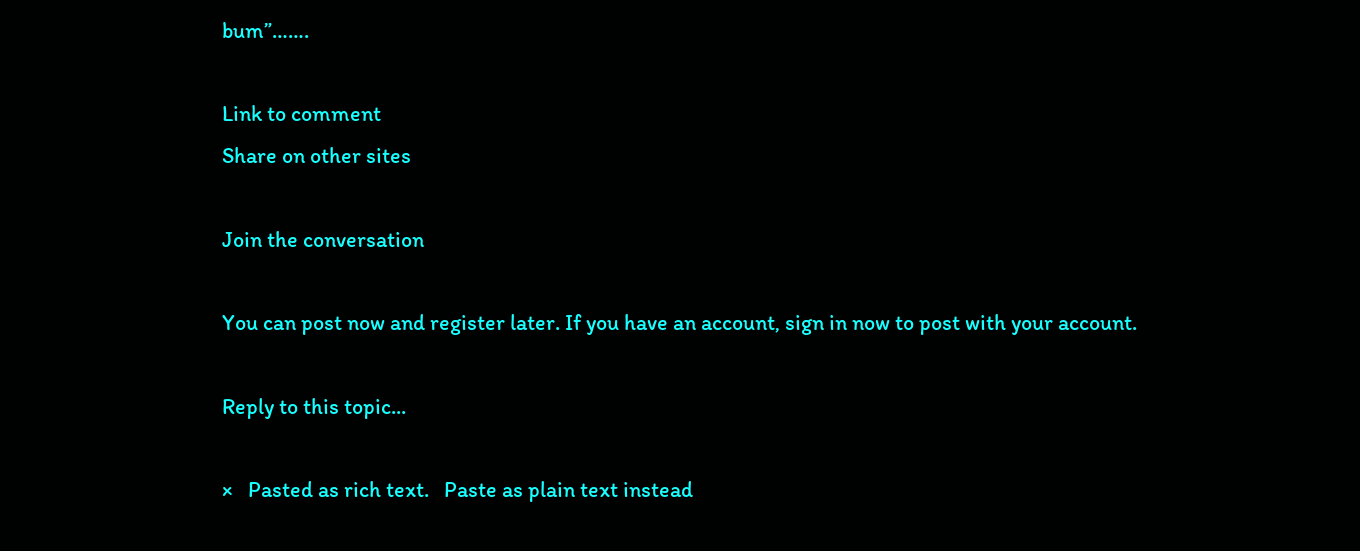bum”…….

Link to comment
Share on other sites

Join the conversation

You can post now and register later. If you have an account, sign in now to post with your account.

Reply to this topic...

×   Pasted as rich text.   Paste as plain text instead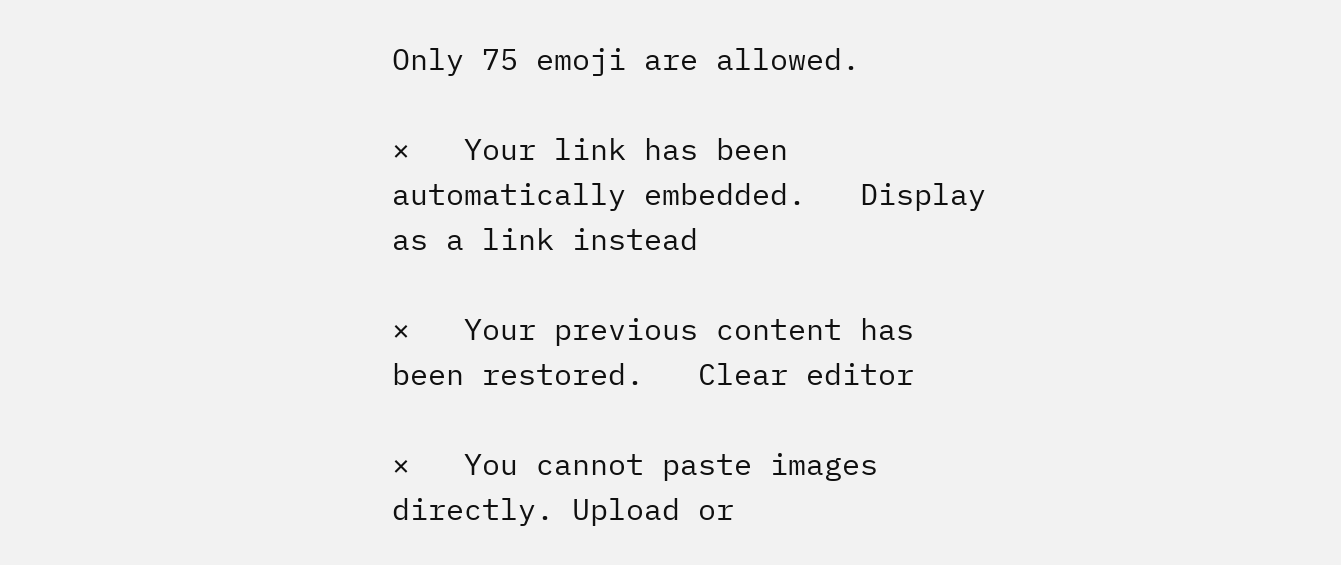Only 75 emoji are allowed.

×   Your link has been automatically embedded.   Display as a link instead

×   Your previous content has been restored.   Clear editor

×   You cannot paste images directly. Upload or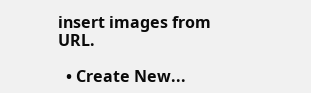insert images from URL.

  • Create New...